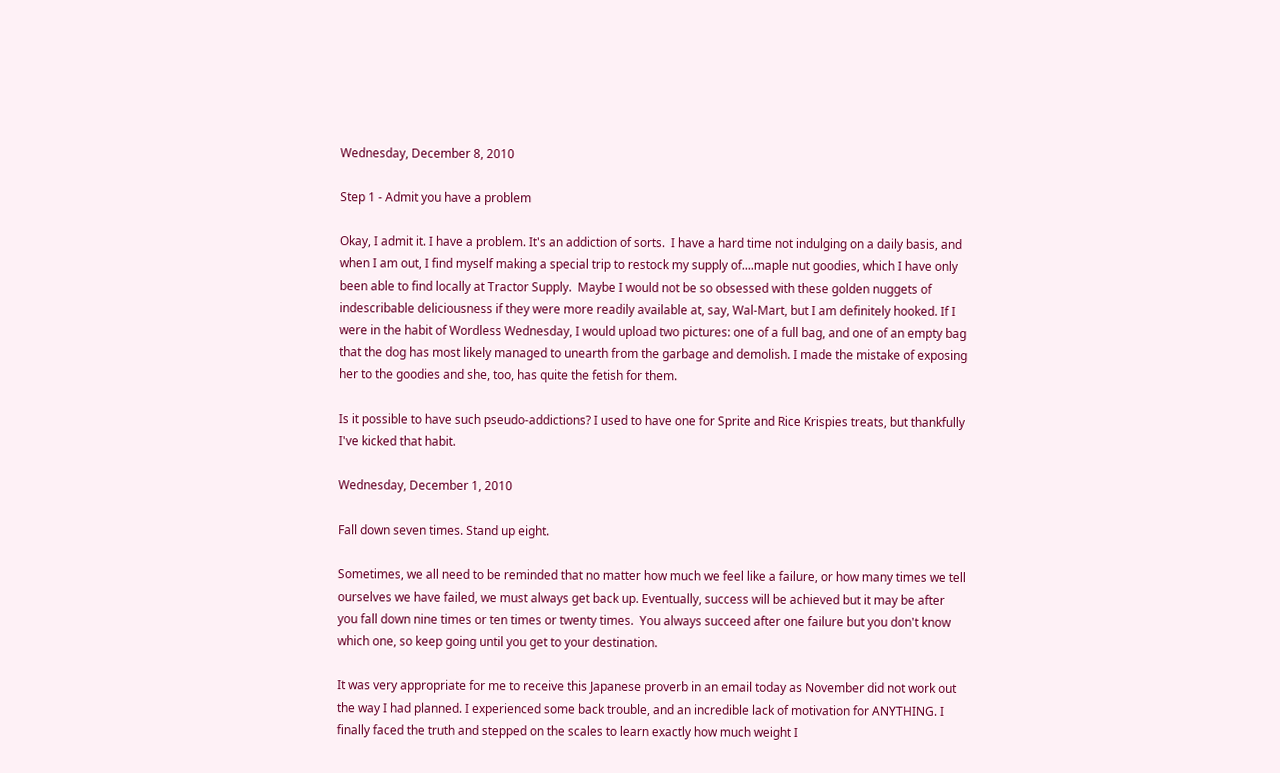Wednesday, December 8, 2010

Step 1 - Admit you have a problem

Okay, I admit it. I have a problem. It's an addiction of sorts.  I have a hard time not indulging on a daily basis, and when I am out, I find myself making a special trip to restock my supply of....maple nut goodies, which I have only been able to find locally at Tractor Supply.  Maybe I would not be so obsessed with these golden nuggets of indescribable deliciousness if they were more readily available at, say, Wal-Mart, but I am definitely hooked. If I were in the habit of Wordless Wednesday, I would upload two pictures: one of a full bag, and one of an empty bag that the dog has most likely managed to unearth from the garbage and demolish. I made the mistake of exposing her to the goodies and she, too, has quite the fetish for them.

Is it possible to have such pseudo-addictions? I used to have one for Sprite and Rice Krispies treats, but thankfully I've kicked that habit.

Wednesday, December 1, 2010

Fall down seven times. Stand up eight.

Sometimes, we all need to be reminded that no matter how much we feel like a failure, or how many times we tell ourselves we have failed, we must always get back up. Eventually, success will be achieved but it may be after you fall down nine times or ten times or twenty times.  You always succeed after one failure but you don't know which one, so keep going until you get to your destination.

It was very appropriate for me to receive this Japanese proverb in an email today as November did not work out the way I had planned. I experienced some back trouble, and an incredible lack of motivation for ANYTHING. I finally faced the truth and stepped on the scales to learn exactly how much weight I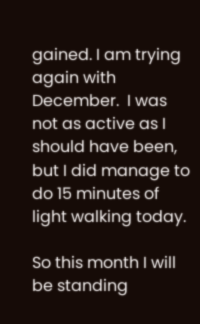gained. I am trying again with December.  I was not as active as I should have been, but I did manage to do 15 minutes of light walking today.

So this month I will be standing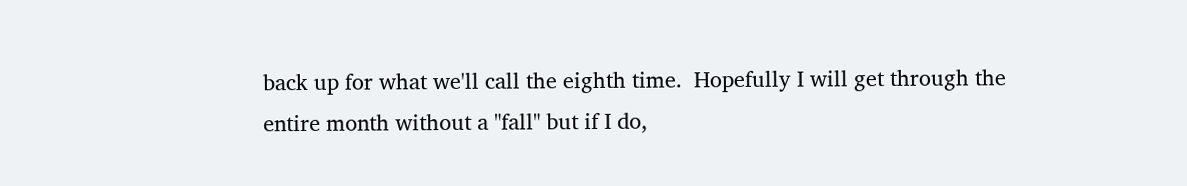back up for what we'll call the eighth time.  Hopefully I will get through the entire month without a "fall" but if I do,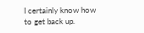I certainly know how to get back up.